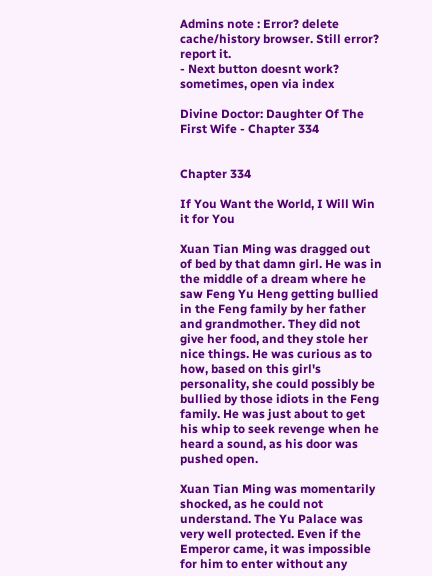Admins note : Error? delete cache/history browser. Still error? report it.
- Next button doesnt work? sometimes, open via index

Divine Doctor: Daughter Of The First Wife - Chapter 334


Chapter 334

If You Want the World, I Will Win it for You

Xuan Tian Ming was dragged out of bed by that damn girl. He was in the middle of a dream where he saw Feng Yu Heng getting bullied in the Feng family by her father and grandmother. They did not give her food, and they stole her nice things. He was curious as to how, based on this girl's personality, she could possibly be bullied by those idiots in the Feng family. He was just about to get his whip to seek revenge when he heard a sound, as his door was pushed open.

Xuan Tian Ming was momentarily shocked, as he could not understand. The Yu Palace was very well protected. Even if the Emperor came, it was impossible for him to enter without any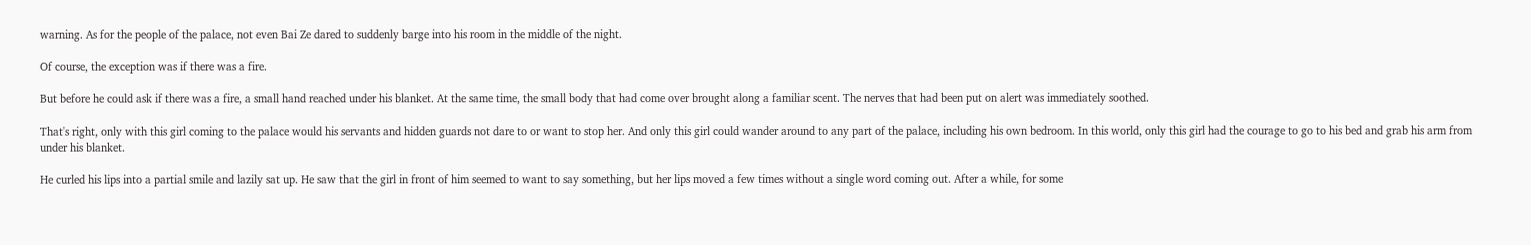warning. As for the people of the palace, not even Bai Ze dared to suddenly barge into his room in the middle of the night.

Of course, the exception was if there was a fire.

But before he could ask if there was a fire, a small hand reached under his blanket. At the same time, the small body that had come over brought along a familiar scent. The nerves that had been put on alert was immediately soothed.

That's right, only with this girl coming to the palace would his servants and hidden guards not dare to or want to stop her. And only this girl could wander around to any part of the palace, including his own bedroom. In this world, only this girl had the courage to go to his bed and grab his arm from under his blanket.

He curled his lips into a partial smile and lazily sat up. He saw that the girl in front of him seemed to want to say something, but her lips moved a few times without a single word coming out. After a while, for some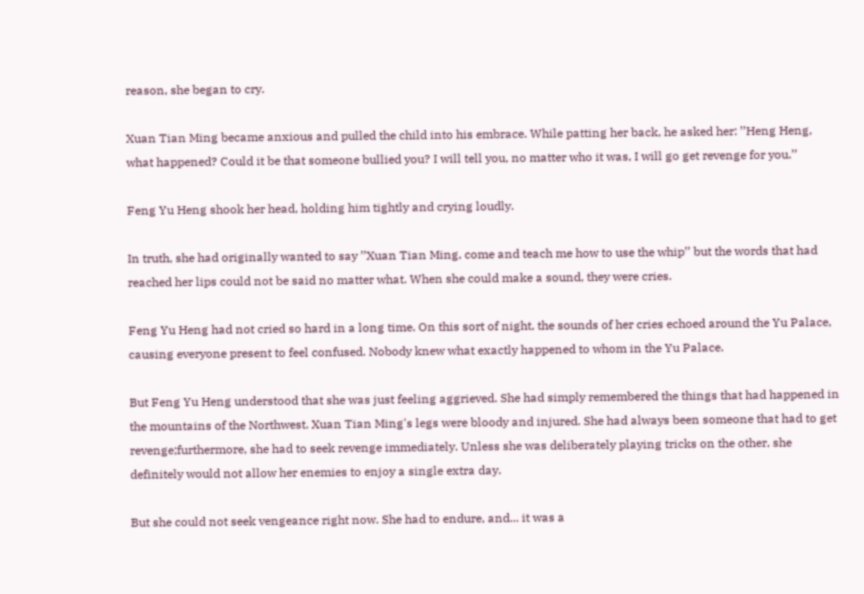reason, she began to cry.

Xuan Tian Ming became anxious and pulled the child into his embrace. While patting her back, he asked her: ’’Heng Heng, what happened? Could it be that someone bullied you? I will tell you, no matter who it was, I will go get revenge for you.’’

Feng Yu Heng shook her head, holding him tightly and crying loudly.

In truth, she had originally wanted to say ’’Xuan Tian Ming, come and teach me how to use the whip’’ but the words that had reached her lips could not be said no matter what. When she could make a sound, they were cries.

Feng Yu Heng had not cried so hard in a long time. On this sort of night, the sounds of her cries echoed around the Yu Palace, causing everyone present to feel confused. Nobody knew what exactly happened to whom in the Yu Palace.

But Feng Yu Heng understood that she was just feeling aggrieved. She had simply remembered the things that had happened in the mountains of the Northwest. Xuan Tian Ming's legs were bloody and injured. She had always been someone that had to get revenge;furthermore, she had to seek revenge immediately. Unless she was deliberately playing tricks on the other, she definitely would not allow her enemies to enjoy a single extra day.

But she could not seek vengeance right now. She had to endure, and... it was a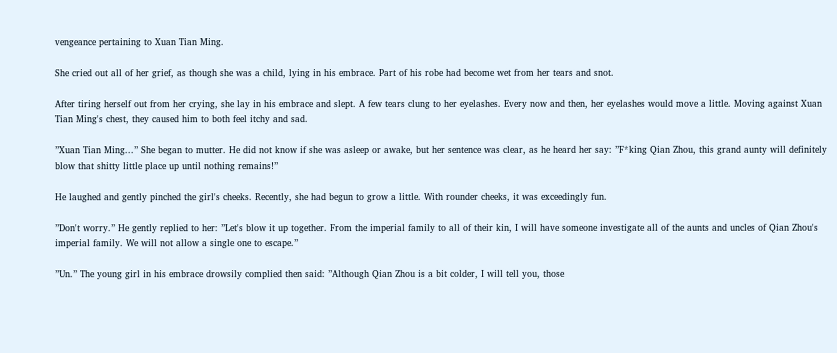vengeance pertaining to Xuan Tian Ming.

She cried out all of her grief, as though she was a child, lying in his embrace. Part of his robe had become wet from her tears and snot.

After tiring herself out from her crying, she lay in his embrace and slept. A few tears clung to her eyelashes. Every now and then, her eyelashes would move a little. Moving against Xuan Tian Ming's chest, they caused him to both feel itchy and sad.

’’Xuan Tian Ming...’’ She began to mutter. He did not know if she was asleep or awake, but her sentence was clear, as he heard her say: ’’F*king Qian Zhou, this grand aunty will definitely blow that shitty little place up until nothing remains!’’

He laughed and gently pinched the girl's cheeks. Recently, she had begun to grow a little. With rounder cheeks, it was exceedingly fun.

’’Don't worry.’’ He gently replied to her: ’’Let's blow it up together. From the imperial family to all of their kin, I will have someone investigate all of the aunts and uncles of Qian Zhou's imperial family. We will not allow a single one to escape.’’

’’Un.’’ The young girl in his embrace drowsily complied then said: ’’Although Qian Zhou is a bit colder, I will tell you, those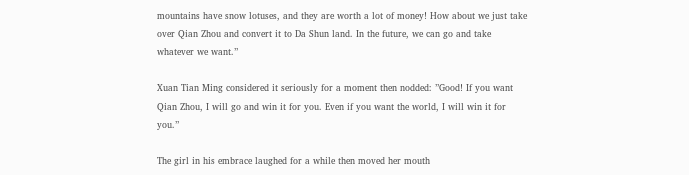mountains have snow lotuses, and they are worth a lot of money! How about we just take over Qian Zhou and convert it to Da Shun land. In the future, we can go and take whatever we want.’’

Xuan Tian Ming considered it seriously for a moment then nodded: ’’Good! If you want Qian Zhou, I will go and win it for you. Even if you want the world, I will win it for you.’’

The girl in his embrace laughed for a while then moved her mouth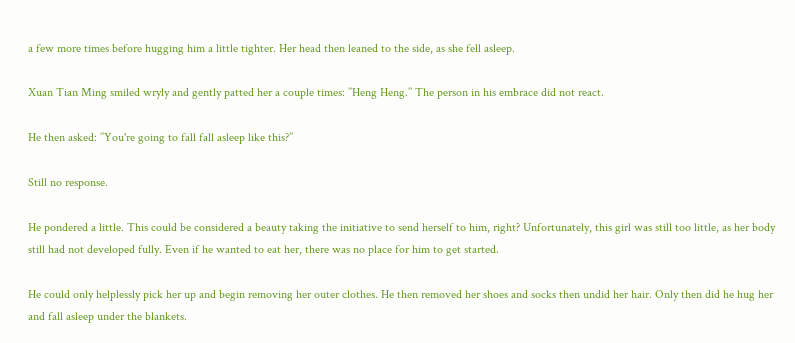a few more times before hugging him a little tighter. Her head then leaned to the side, as she fell asleep.

Xuan Tian Ming smiled wryly and gently patted her a couple times: ’’Heng Heng.’’ The person in his embrace did not react.

He then asked: ’’You're going to fall fall asleep like this?’’

Still no response.

He pondered a little. This could be considered a beauty taking the initiative to send herself to him, right? Unfortunately, this girl was still too little, as her body still had not developed fully. Even if he wanted to eat her, there was no place for him to get started.

He could only helplessly pick her up and begin removing her outer clothes. He then removed her shoes and socks then undid her hair. Only then did he hug her and fall asleep under the blankets.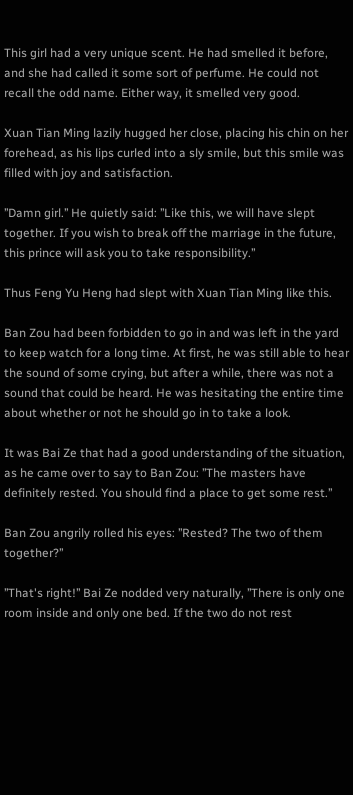This girl had a very unique scent. He had smelled it before, and she had called it some sort of perfume. He could not recall the odd name. Either way, it smelled very good.

Xuan Tian Ming lazily hugged her close, placing his chin on her forehead, as his lips curled into a sly smile, but this smile was filled with joy and satisfaction.

’’Damn girl.’’ He quietly said: ’’Like this, we will have slept together. If you wish to break off the marriage in the future, this prince will ask you to take responsibility.’’

Thus Feng Yu Heng had slept with Xuan Tian Ming like this.

Ban Zou had been forbidden to go in and was left in the yard to keep watch for a long time. At first, he was still able to hear the sound of some crying, but after a while, there was not a sound that could be heard. He was hesitating the entire time about whether or not he should go in to take a look.

It was Bai Ze that had a good understanding of the situation, as he came over to say to Ban Zou: ’’The masters have definitely rested. You should find a place to get some rest.’’

Ban Zou angrily rolled his eyes: ’’Rested? The two of them together?’’

’’That's right!’’ Bai Ze nodded very naturally, ’’There is only one room inside and only one bed. If the two do not rest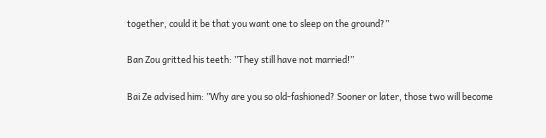together, could it be that you want one to sleep on the ground?’’

Ban Zou gritted his teeth: ’’They still have not married!’’

Bai Ze advised him: ’’Why are you so old-fashioned? Sooner or later, those two will become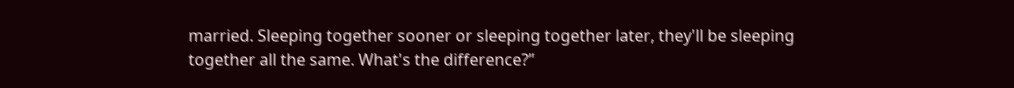married. Sleeping together sooner or sleeping together later, they'll be sleeping together all the same. What's the difference?’’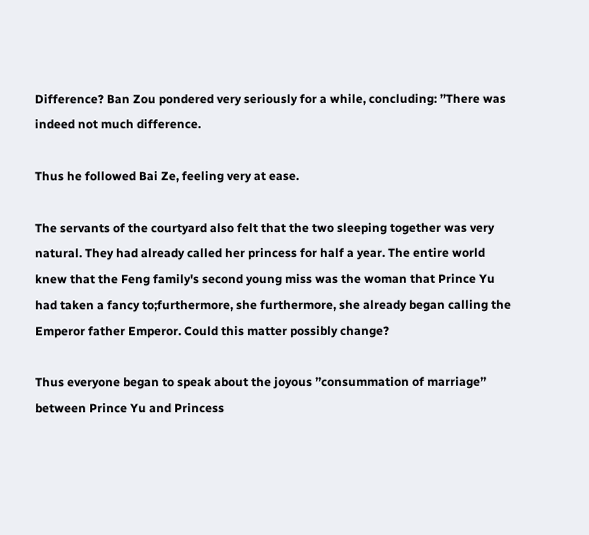Difference? Ban Zou pondered very seriously for a while, concluding: ’’There was indeed not much difference.

Thus he followed Bai Ze, feeling very at ease.

The servants of the courtyard also felt that the two sleeping together was very natural. They had already called her princess for half a year. The entire world knew that the Feng family's second young miss was the woman that Prince Yu had taken a fancy to;furthermore, she furthermore, she already began calling the Emperor father Emperor. Could this matter possibly change?

Thus everyone began to speak about the joyous ’’consummation of marriage’’ between Prince Yu and Princess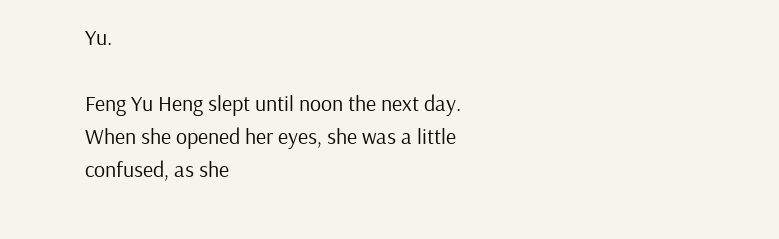Yu.

Feng Yu Heng slept until noon the next day. When she opened her eyes, she was a little confused, as she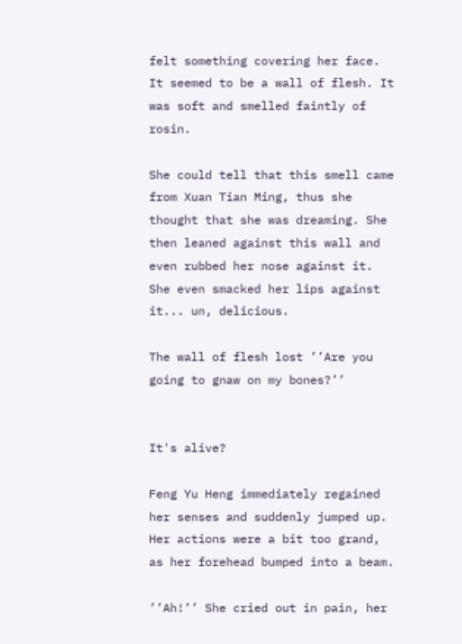felt something covering her face. It seemed to be a wall of flesh. It was soft and smelled faintly of rosin.

She could tell that this smell came from Xuan Tian Ming, thus she thought that she was dreaming. She then leaned against this wall and even rubbed her nose against it. She even smacked her lips against it... un, delicious.

The wall of flesh lost ’’Are you going to gnaw on my bones?’’


It's alive?

Feng Yu Heng immediately regained her senses and suddenly jumped up. Her actions were a bit too grand, as her forehead bumped into a beam.

’’Ah!’’ She cried out in pain, her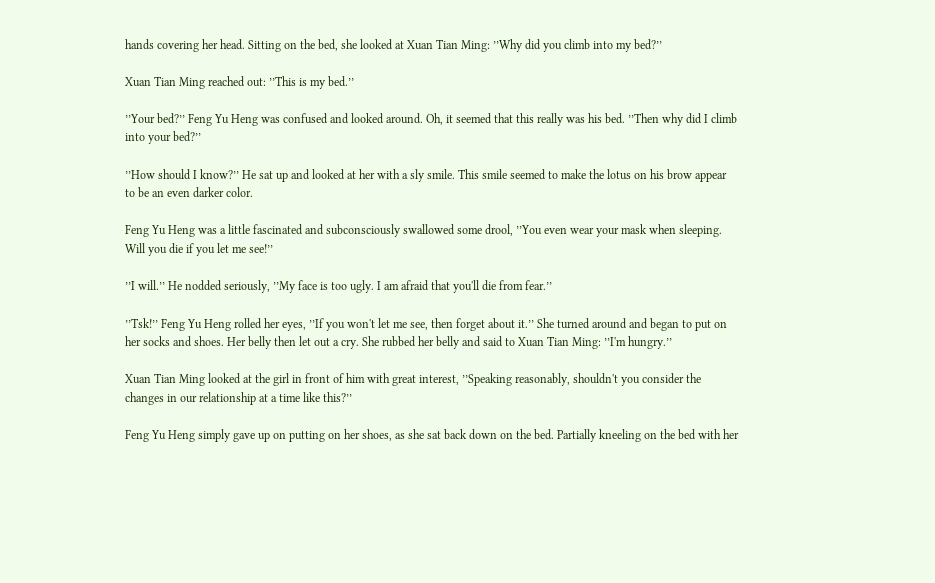hands covering her head. Sitting on the bed, she looked at Xuan Tian Ming: ’’Why did you climb into my bed?’’

Xuan Tian Ming reached out: ’’This is my bed.’’

’’Your bed?’’ Feng Yu Heng was confused and looked around. Oh, it seemed that this really was his bed. ’’Then why did I climb into your bed?’’

’’How should I know?’’ He sat up and looked at her with a sly smile. This smile seemed to make the lotus on his brow appear to be an even darker color.

Feng Yu Heng was a little fascinated and subconsciously swallowed some drool, ’’You even wear your mask when sleeping. Will you die if you let me see!’’

’’I will.’’ He nodded seriously, ’’My face is too ugly. I am afraid that you'll die from fear.’’

’’Tsk!’’ Feng Yu Heng rolled her eyes, ’’If you won't let me see, then forget about it.’’ She turned around and began to put on her socks and shoes. Her belly then let out a cry. She rubbed her belly and said to Xuan Tian Ming: ’’I'm hungry.’’

Xuan Tian Ming looked at the girl in front of him with great interest, ’’Speaking reasonably, shouldn't you consider the changes in our relationship at a time like this?’’

Feng Yu Heng simply gave up on putting on her shoes, as she sat back down on the bed. Partially kneeling on the bed with her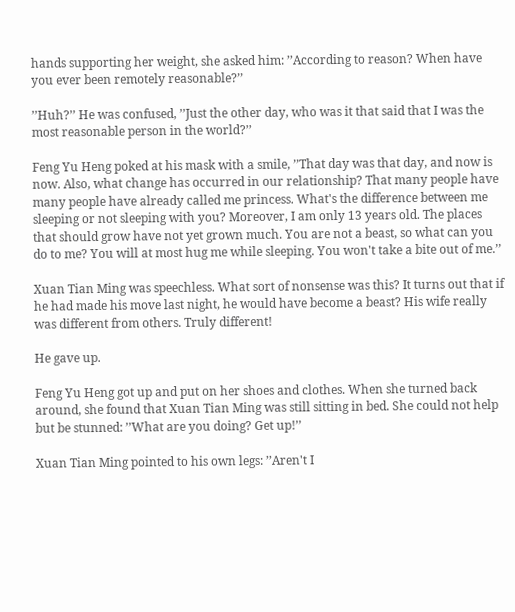hands supporting her weight, she asked him: ’’According to reason? When have you ever been remotely reasonable?’’

’’Huh?’’ He was confused, ’’Just the other day, who was it that said that I was the most reasonable person in the world?’’

Feng Yu Heng poked at his mask with a smile, ’’That day was that day, and now is now. Also, what change has occurred in our relationship? That many people have many people have already called me princess. What's the difference between me sleeping or not sleeping with you? Moreover, I am only 13 years old. The places that should grow have not yet grown much. You are not a beast, so what can you do to me? You will at most hug me while sleeping. You won't take a bite out of me.’’

Xuan Tian Ming was speechless. What sort of nonsense was this? It turns out that if he had made his move last night, he would have become a beast? His wife really was different from others. Truly different!

He gave up.

Feng Yu Heng got up and put on her shoes and clothes. When she turned back around, she found that Xuan Tian Ming was still sitting in bed. She could not help but be stunned: ’’What are you doing? Get up!’’

Xuan Tian Ming pointed to his own legs: ’’Aren't I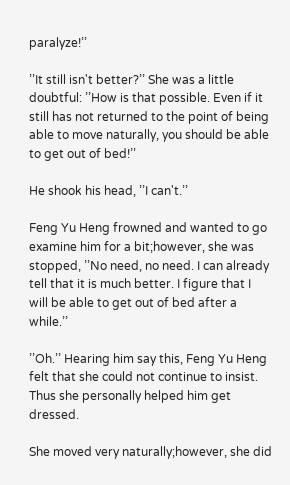paralyze!’’

’’It still isn't better?’’ She was a little doubtful: ’’How is that possible. Even if it still has not returned to the point of being able to move naturally, you should be able to get out of bed!’’

He shook his head, ’’I can't.’’

Feng Yu Heng frowned and wanted to go examine him for a bit;however, she was stopped, ’’No need, no need. I can already tell that it is much better. I figure that I will be able to get out of bed after a while.’’

’’Oh.’’ Hearing him say this, Feng Yu Heng felt that she could not continue to insist. Thus she personally helped him get dressed.

She moved very naturally;however, she did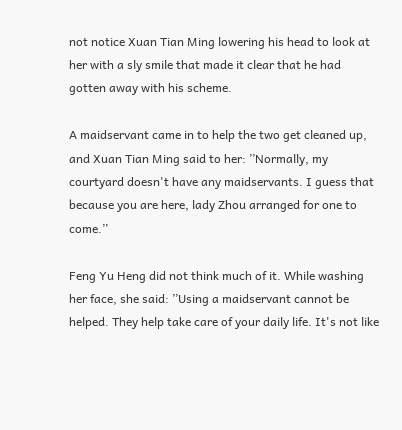not notice Xuan Tian Ming lowering his head to look at her with a sly smile that made it clear that he had gotten away with his scheme.

A maidservant came in to help the two get cleaned up, and Xuan Tian Ming said to her: ’’Normally, my courtyard doesn't have any maidservants. I guess that because you are here, lady Zhou arranged for one to come.’’

Feng Yu Heng did not think much of it. While washing her face, she said: ’’Using a maidservant cannot be helped. They help take care of your daily life. It's not like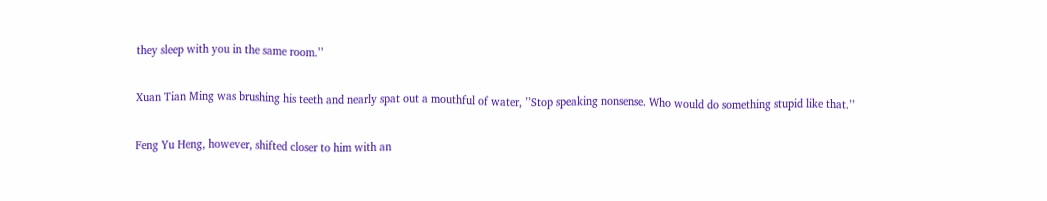they sleep with you in the same room.’’

Xuan Tian Ming was brushing his teeth and nearly spat out a mouthful of water, ’’Stop speaking nonsense. Who would do something stupid like that.’’

Feng Yu Heng, however, shifted closer to him with an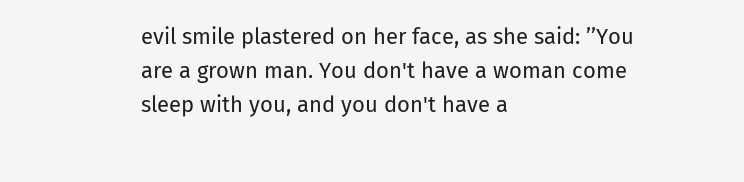evil smile plastered on her face, as she said: ’’You are a grown man. You don't have a woman come sleep with you, and you don't have a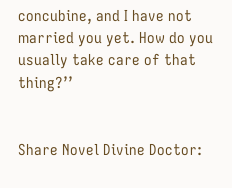concubine, and I have not married you yet. How do you usually take care of that thing?’’


Share Novel Divine Doctor: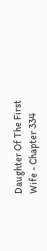Daughter Of The First Wife - Chapter 334